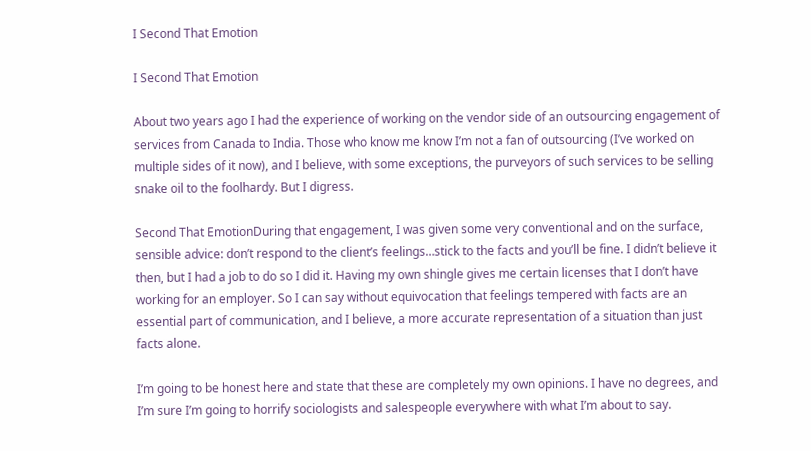I Second That Emotion

I Second That Emotion

About two years ago I had the experience of working on the vendor side of an outsourcing engagement of services from Canada to India. Those who know me know I’m not a fan of outsourcing (I’ve worked on multiple sides of it now), and I believe, with some exceptions, the purveyors of such services to be selling snake oil to the foolhardy. But I digress.

Second That EmotionDuring that engagement, I was given some very conventional and on the surface, sensible advice: don’t respond to the client’s feelings…stick to the facts and you’ll be fine. I didn’t believe it then, but I had a job to do so I did it. Having my own shingle gives me certain licenses that I don’t have working for an employer. So I can say without equivocation that feelings tempered with facts are an essential part of communication, and I believe, a more accurate representation of a situation than just facts alone.

I’m going to be honest here and state that these are completely my own opinions. I have no degrees, and I’m sure I’m going to horrify sociologists and salespeople everywhere with what I’m about to say.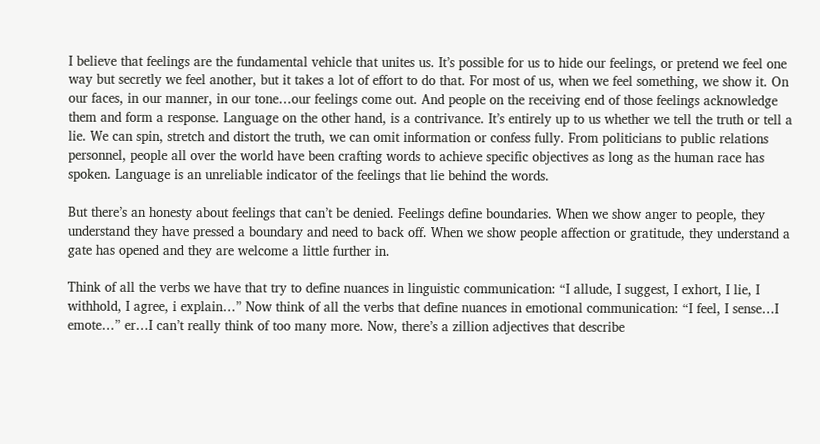I believe that feelings are the fundamental vehicle that unites us. It’s possible for us to hide our feelings, or pretend we feel one way but secretly we feel another, but it takes a lot of effort to do that. For most of us, when we feel something, we show it. On our faces, in our manner, in our tone…our feelings come out. And people on the receiving end of those feelings acknowledge them and form a response. Language on the other hand, is a contrivance. It’s entirely up to us whether we tell the truth or tell a lie. We can spin, stretch and distort the truth, we can omit information or confess fully. From politicians to public relations personnel, people all over the world have been crafting words to achieve specific objectives as long as the human race has spoken. Language is an unreliable indicator of the feelings that lie behind the words.

But there’s an honesty about feelings that can’t be denied. Feelings define boundaries. When we show anger to people, they understand they have pressed a boundary and need to back off. When we show people affection or gratitude, they understand a gate has opened and they are welcome a little further in.

Think of all the verbs we have that try to define nuances in linguistic communication: “I allude, I suggest, I exhort, I lie, I withhold, I agree, i explain…” Now think of all the verbs that define nuances in emotional communication: “I feel, I sense…I emote…” er…I can’t really think of too many more. Now, there’s a zillion adjectives that describe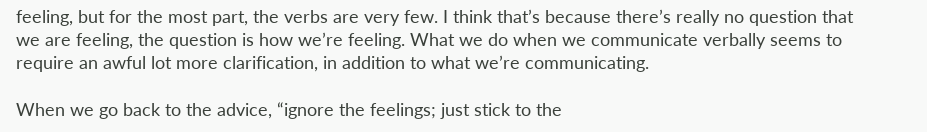feeling, but for the most part, the verbs are very few. I think that’s because there’s really no question that we are feeling, the question is how we’re feeling. What we do when we communicate verbally seems to require an awful lot more clarification, in addition to what we’re communicating.

When we go back to the advice, “ignore the feelings; just stick to the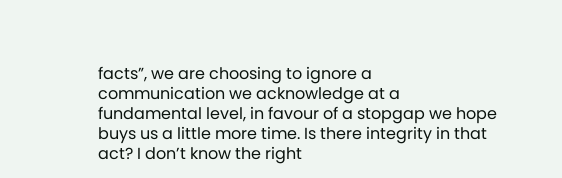facts”, we are choosing to ignore a communication we acknowledge at a fundamental level, in favour of a stopgap we hope buys us a little more time. Is there integrity in that act? I don’t know the right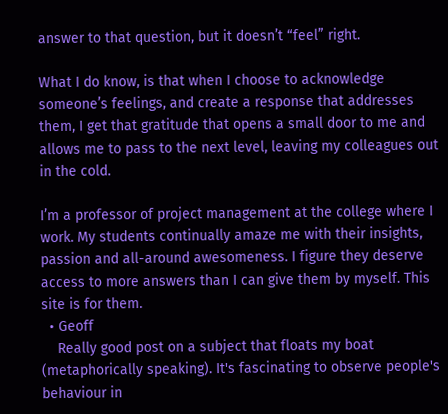answer to that question, but it doesn’t “feel” right.

What I do know, is that when I choose to acknowledge someone’s feelings, and create a response that addresses them, I get that gratitude that opens a small door to me and allows me to pass to the next level, leaving my colleagues out in the cold.

I’m a professor of project management at the college where I work. My students continually amaze me with their insights, passion and all-around awesomeness. I figure they deserve access to more answers than I can give them by myself. This site is for them.
  • Geoff
    Really good post on a subject that floats my boat (metaphorically speaking). It's fascinating to observe people's behaviour in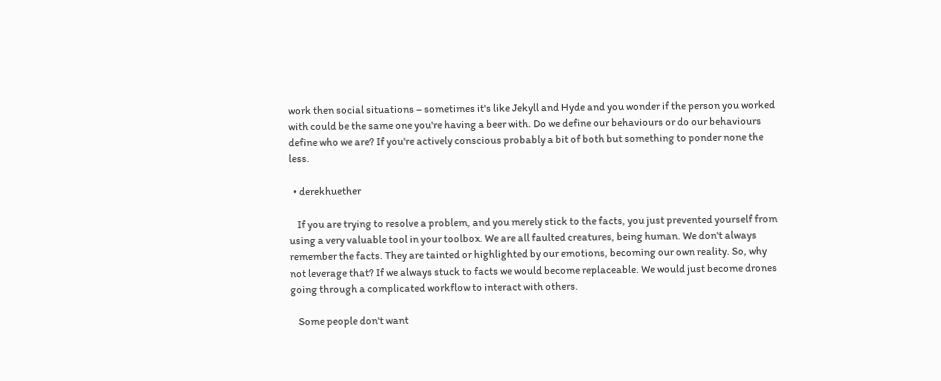work then social situations – sometimes it's like Jekyll and Hyde and you wonder if the person you worked with could be the same one you're having a beer with. Do we define our behaviours or do our behaviours define who we are? If you're actively conscious probably a bit of both but something to ponder none the less.

  • derekhuether

    If you are trying to resolve a problem, and you merely stick to the facts, you just prevented yourself from using a very valuable tool in your toolbox. We are all faulted creatures, being human. We don't always remember the facts. They are tainted or highlighted by our emotions, becoming our own reality. So, why not leverage that? If we always stuck to facts we would become replaceable. We would just become drones going through a complicated workflow to interact with others.

    Some people don't want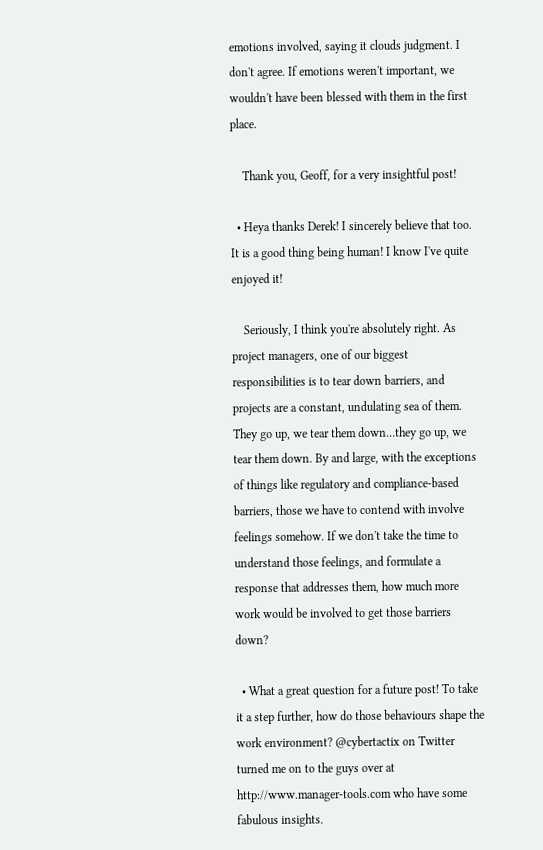emotions involved, saying it clouds judgment. I don't agree. If emotions weren't important, we wouldn't have been blessed with them in the first place.

    Thank you, Geoff, for a very insightful post!

  • Heya thanks Derek! I sincerely believe that too. It is a good thing being human! I know I've quite enjoyed it!

    Seriously, I think you're absolutely right. As project managers, one of our biggest responsibilities is to tear down barriers, and projects are a constant, undulating sea of them. They go up, we tear them down…they go up, we tear them down. By and large, with the exceptions of things like regulatory and compliance-based barriers, those we have to contend with involve feelings somehow. If we don't take the time to understand those feelings, and formulate a response that addresses them, how much more work would be involved to get those barriers down?

  • What a great question for a future post! To take it a step further, how do those behaviours shape the work environment? @cybertactix on Twitter turned me on to the guys over at http://www.manager-tools.com who have some fabulous insights.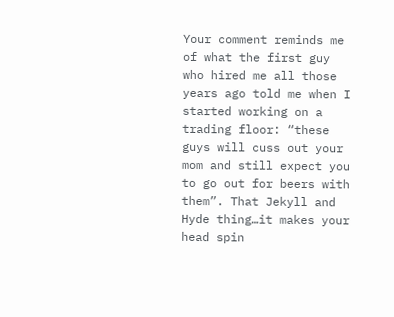Your comment reminds me of what the first guy who hired me all those years ago told me when I started working on a trading floor: “these guys will cuss out your mom and still expect you to go out for beers with them”. That Jekyll and Hyde thing…it makes your head spin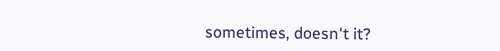sometimes, doesn't it?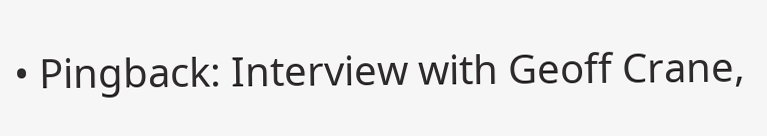• Pingback: Interview with Geoff Crane,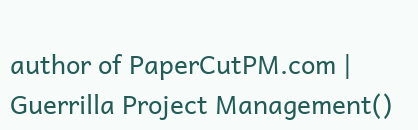author of PaperCutPM.com | Guerrilla Project Management()